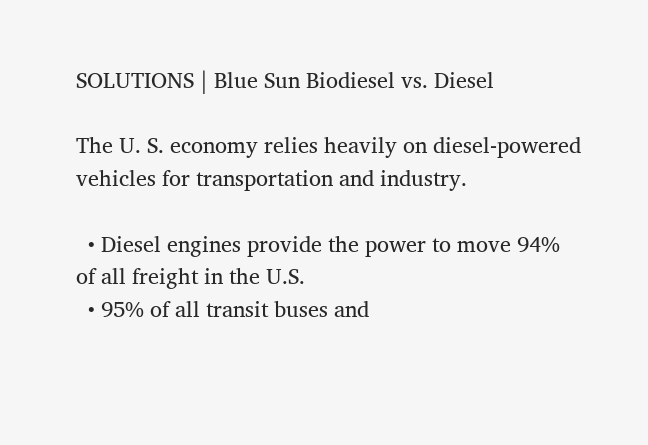SOLUTIONS | Blue Sun Biodiesel vs. Diesel

The U. S. economy relies heavily on diesel-powered vehicles for transportation and industry.

  • Diesel engines provide the power to move 94% of all freight in the U.S.
  • 95% of all transit buses and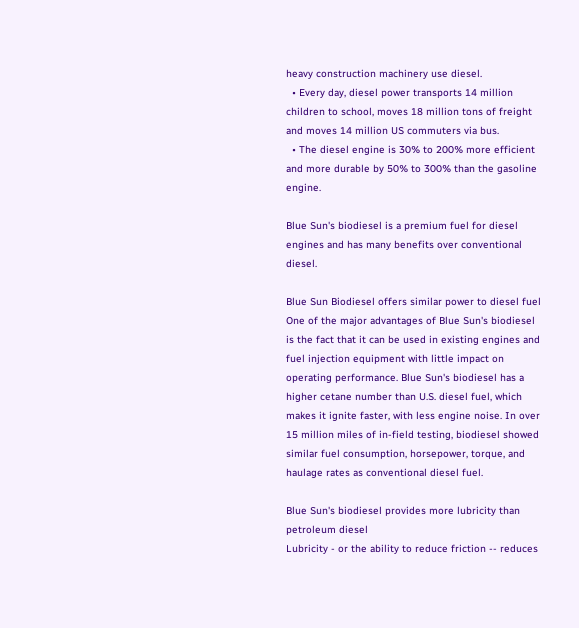heavy construction machinery use diesel.
  • Every day, diesel power transports 14 million children to school, moves 18 million tons of freight and moves 14 million US commuters via bus.
  • The diesel engine is 30% to 200% more efficient and more durable by 50% to 300% than the gasoline engine.

Blue Sun's biodiesel is a premium fuel for diesel engines and has many benefits over conventional diesel.

Blue Sun Biodiesel offers similar power to diesel fuel
One of the major advantages of Blue Sun's biodiesel is the fact that it can be used in existing engines and fuel injection equipment with little impact on operating performance. Blue Sun's biodiesel has a higher cetane number than U.S. diesel fuel, which makes it ignite faster, with less engine noise. In over 15 million miles of in-field testing, biodiesel showed similar fuel consumption, horsepower, torque, and haulage rates as conventional diesel fuel.

Blue Sun's biodiesel provides more lubricity than petroleum diesel
Lubricity - or the ability to reduce friction -- reduces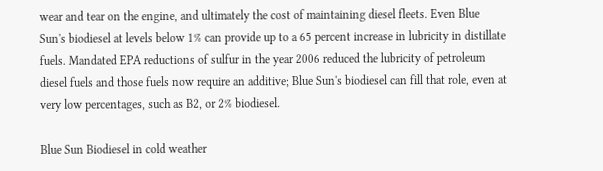wear and tear on the engine, and ultimately the cost of maintaining diesel fleets. Even Blue Sun's biodiesel at levels below 1% can provide up to a 65 percent increase in lubricity in distillate fuels. Mandated EPA reductions of sulfur in the year 2006 reduced the lubricity of petroleum diesel fuels and those fuels now require an additive; Blue Sun's biodiesel can fill that role, even at very low percentages, such as B2, or 2% biodiesel.

Blue Sun Biodiesel in cold weather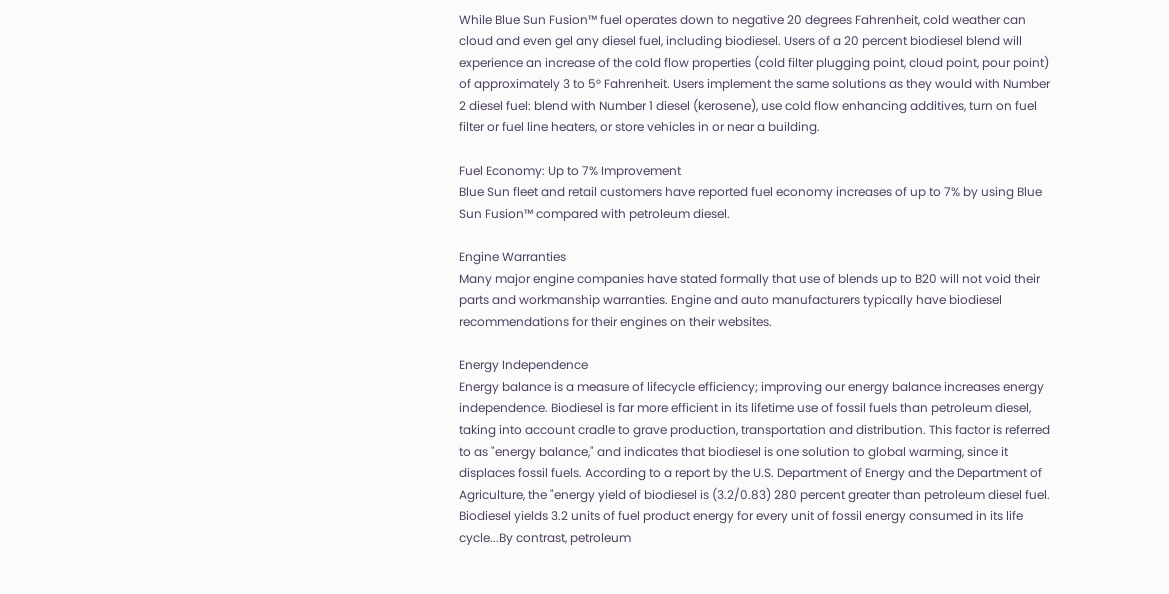While Blue Sun Fusion™ fuel operates down to negative 20 degrees Fahrenheit, cold weather can cloud and even gel any diesel fuel, including biodiesel. Users of a 20 percent biodiesel blend will experience an increase of the cold flow properties (cold filter plugging point, cloud point, pour point) of approximately 3 to 5° Fahrenheit. Users implement the same solutions as they would with Number 2 diesel fuel: blend with Number 1 diesel (kerosene), use cold flow enhancing additives, turn on fuel filter or fuel line heaters, or store vehicles in or near a building.

Fuel Economy: Up to 7% Improvement
Blue Sun fleet and retail customers have reported fuel economy increases of up to 7% by using Blue Sun Fusion™ compared with petroleum diesel.

Engine Warranties
Many major engine companies have stated formally that use of blends up to B20 will not void their parts and workmanship warranties. Engine and auto manufacturers typically have biodiesel recommendations for their engines on their websites.

Energy Independence
Energy balance is a measure of lifecycle efficiency; improving our energy balance increases energy independence. Biodiesel is far more efficient in its lifetime use of fossil fuels than petroleum diesel, taking into account cradle to grave production, transportation and distribution. This factor is referred to as "energy balance," and indicates that biodiesel is one solution to global warming, since it displaces fossil fuels. According to a report by the U.S. Department of Energy and the Department of Agriculture, the "energy yield of biodiesel is (3.2/0.83) 280 percent greater than petroleum diesel fuel. Biodiesel yields 3.2 units of fuel product energy for every unit of fossil energy consumed in its life cycle...By contrast, petroleum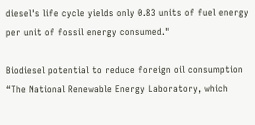diesel's life cycle yields only 0.83 units of fuel energy per unit of fossil energy consumed."

Biodiesel potential to reduce foreign oil consumption
“The National Renewable Energy Laboratory, which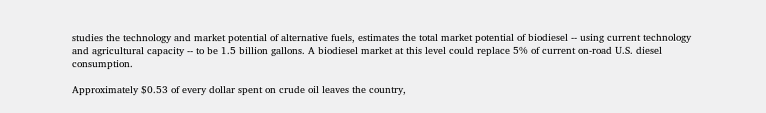studies the technology and market potential of alternative fuels, estimates the total market potential of biodiesel -- using current technology and agricultural capacity -- to be 1.5 billion gallons. A biodiesel market at this level could replace 5% of current on-road U.S. diesel consumption.

Approximately $0.53 of every dollar spent on crude oil leaves the country,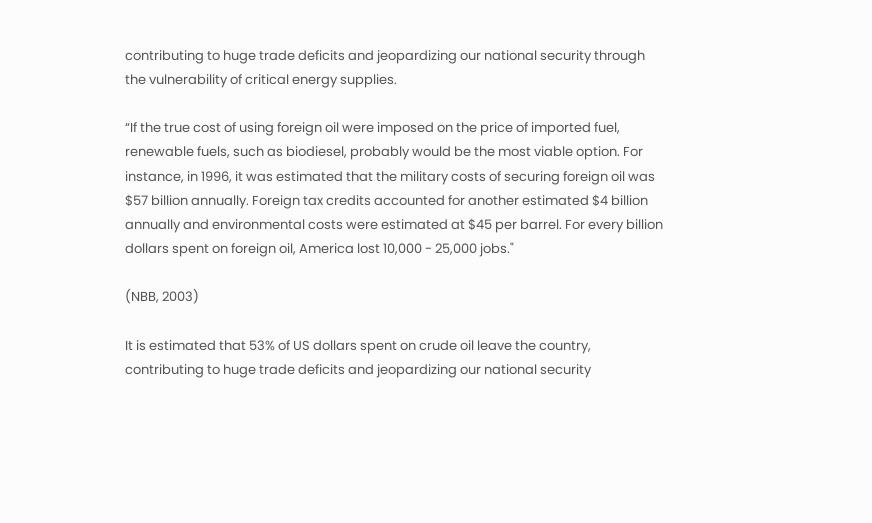contributing to huge trade deficits and jeopardizing our national security through the vulnerability of critical energy supplies.

“If the true cost of using foreign oil were imposed on the price of imported fuel, renewable fuels, such as biodiesel, probably would be the most viable option. For instance, in 1996, it was estimated that the military costs of securing foreign oil was $57 billion annually. Foreign tax credits accounted for another estimated $4 billion annually and environmental costs were estimated at $45 per barrel. For every billion dollars spent on foreign oil, America lost 10,000 - 25,000 jobs."

(NBB, 2003)

It is estimated that 53% of US dollars spent on crude oil leave the country, contributing to huge trade deficits and jeopardizing our national security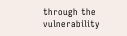through the vulnerability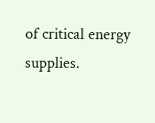of critical energy supplies.